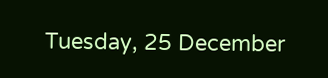Tuesday, 25 December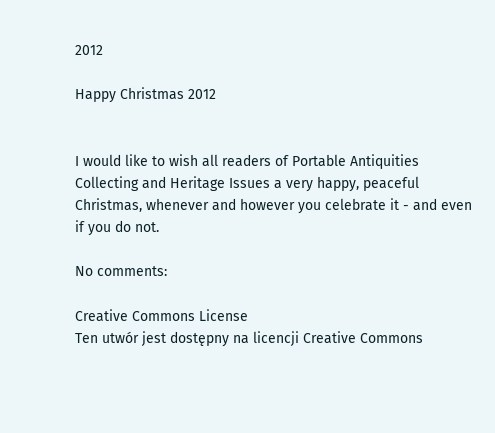2012

Happy Christmas 2012


I would like to wish all readers of Portable Antiquities Collecting and Heritage Issues a very happy, peaceful Christmas, whenever and however you celebrate it - and even if you do not.

No comments:

Creative Commons License
Ten utwór jest dostępny na licencji Creative Commons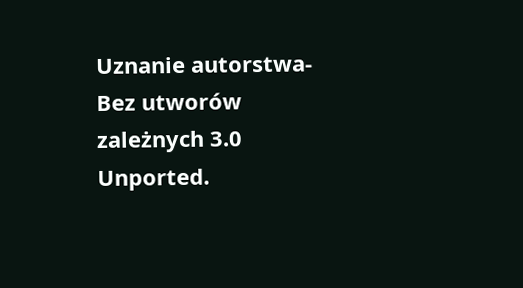Uznanie autorstwa-Bez utworów zależnych 3.0 Unported.